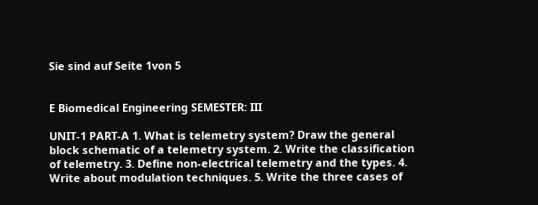Sie sind auf Seite 1von 5


E Biomedical Engineering SEMESTER: III

UNIT-1 PART-A 1. What is telemetry system? Draw the general block schematic of a telemetry system. 2. Write the classification of telemetry. 3. Define non-electrical telemetry and the types. 4. Write about modulation techniques. 5. Write the three cases of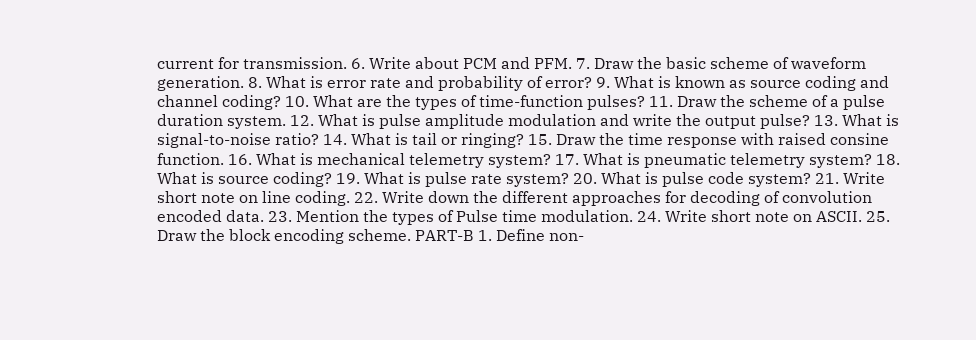current for transmission. 6. Write about PCM and PFM. 7. Draw the basic scheme of waveform generation. 8. What is error rate and probability of error? 9. What is known as source coding and channel coding? 10. What are the types of time-function pulses? 11. Draw the scheme of a pulse duration system. 12. What is pulse amplitude modulation and write the output pulse? 13. What is signal-to-noise ratio? 14. What is tail or ringing? 15. Draw the time response with raised consine function. 16. What is mechanical telemetry system? 17. What is pneumatic telemetry system? 18. What is source coding? 19. What is pulse rate system? 20. What is pulse code system? 21. Write short note on line coding. 22. Write down the different approaches for decoding of convolution encoded data. 23. Mention the types of Pulse time modulation. 24. Write short note on ASCII. 25. Draw the block encoding scheme. PART-B 1. Define non-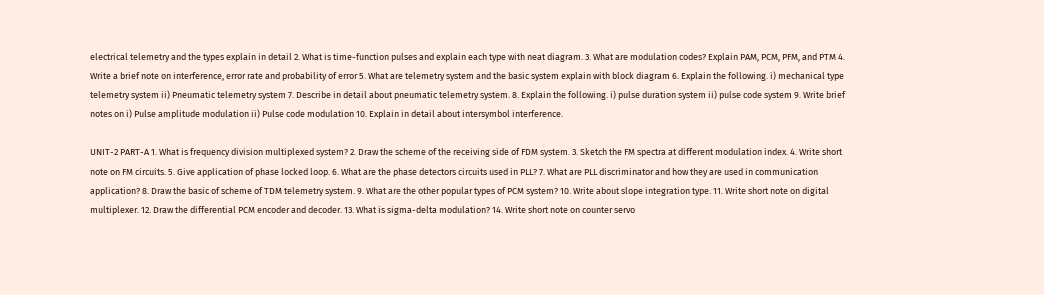electrical telemetry and the types explain in detail 2. What is time-function pulses and explain each type with neat diagram. 3. What are modulation codes? Explain PAM, PCM, PFM, and PTM 4. Write a brief note on interference, error rate and probability of error 5. What are telemetry system and the basic system explain with block diagram 6. Explain the following. i) mechanical type telemetry system ii) Pneumatic telemetry system 7. Describe in detail about pneumatic telemetry system. 8. Explain the following. i) pulse duration system ii) pulse code system 9. Write brief notes on i) Pulse amplitude modulation ii) Pulse code modulation 10. Explain in detail about intersymbol interference.

UNIT-2 PART-A 1. What is frequency division multiplexed system? 2. Draw the scheme of the receiving side of FDM system. 3. Sketch the FM spectra at different modulation index. 4. Write short note on FM circuits. 5. Give application of phase locked loop. 6. What are the phase detectors circuits used in PLL? 7. What are PLL discriminator and how they are used in communication application? 8. Draw the basic of scheme of TDM telemetry system. 9. What are the other popular types of PCM system? 10. Write about slope integration type. 11. Write short note on digital multiplexer. 12. Draw the differential PCM encoder and decoder. 13. What is sigma-delta modulation? 14. Write short note on counter servo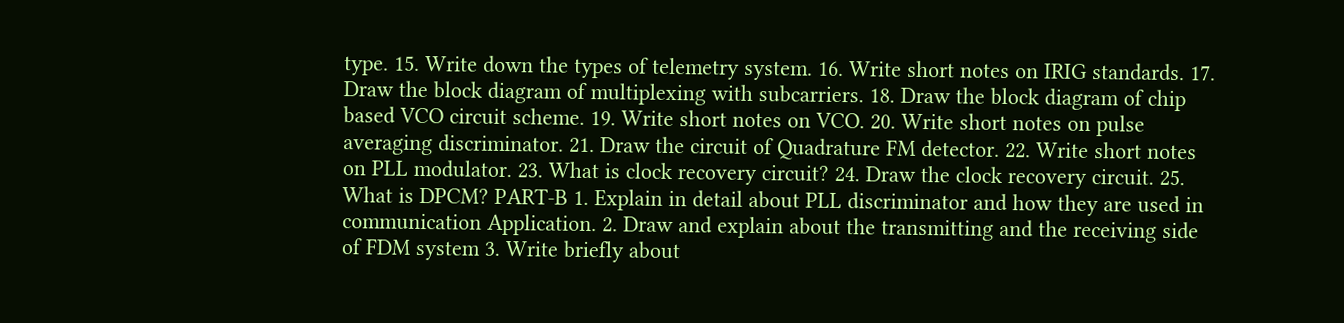type. 15. Write down the types of telemetry system. 16. Write short notes on IRIG standards. 17. Draw the block diagram of multiplexing with subcarriers. 18. Draw the block diagram of chip based VCO circuit scheme. 19. Write short notes on VCO. 20. Write short notes on pulse averaging discriminator. 21. Draw the circuit of Quadrature FM detector. 22. Write short notes on PLL modulator. 23. What is clock recovery circuit? 24. Draw the clock recovery circuit. 25. What is DPCM? PART-B 1. Explain in detail about PLL discriminator and how they are used in communication Application. 2. Draw and explain about the transmitting and the receiving side of FDM system 3. Write briefly about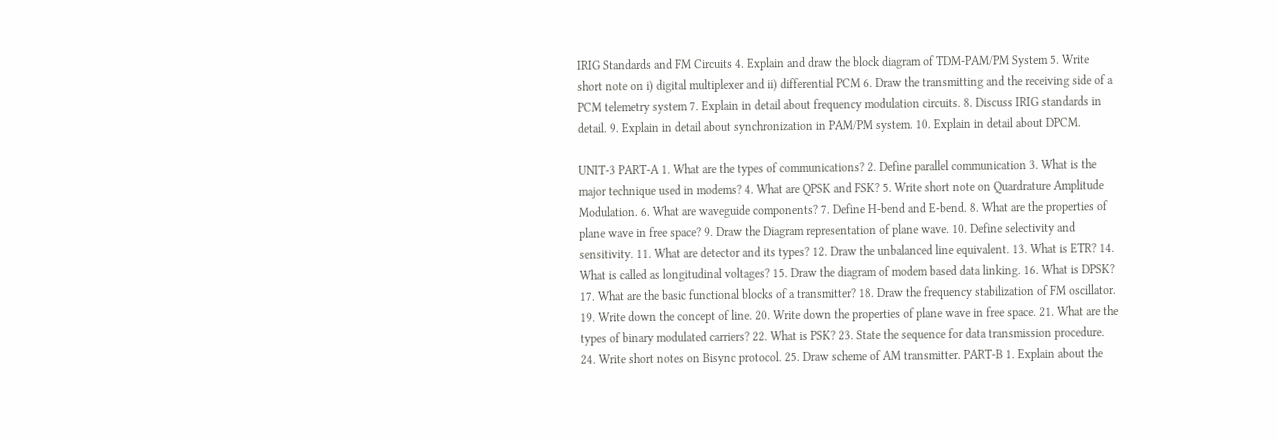IRIG Standards and FM Circuits 4. Explain and draw the block diagram of TDM-PAM/PM System 5. Write short note on i) digital multiplexer and ii) differential PCM 6. Draw the transmitting and the receiving side of a PCM telemetry system 7. Explain in detail about frequency modulation circuits. 8. Discuss IRIG standards in detail. 9. Explain in detail about synchronization in PAM/PM system. 10. Explain in detail about DPCM.

UNIT-3 PART-A 1. What are the types of communications? 2. Define parallel communication 3. What is the major technique used in modems? 4. What are QPSK and FSK? 5. Write short note on Quardrature Amplitude Modulation. 6. What are waveguide components? 7. Define H-bend and E-bend. 8. What are the properties of plane wave in free space? 9. Draw the Diagram representation of plane wave. 10. Define selectivity and sensitivity. 11. What are detector and its types? 12. Draw the unbalanced line equivalent. 13. What is ETR? 14. What is called as longitudinal voltages? 15. Draw the diagram of modem based data linking. 16. What is DPSK? 17. What are the basic functional blocks of a transmitter? 18. Draw the frequency stabilization of FM oscillator. 19. Write down the concept of line. 20. Write down the properties of plane wave in free space. 21. What are the types of binary modulated carriers? 22. What is PSK? 23. State the sequence for data transmission procedure. 24. Write short notes on Bisync protocol. 25. Draw scheme of AM transmitter. PART-B 1. Explain about the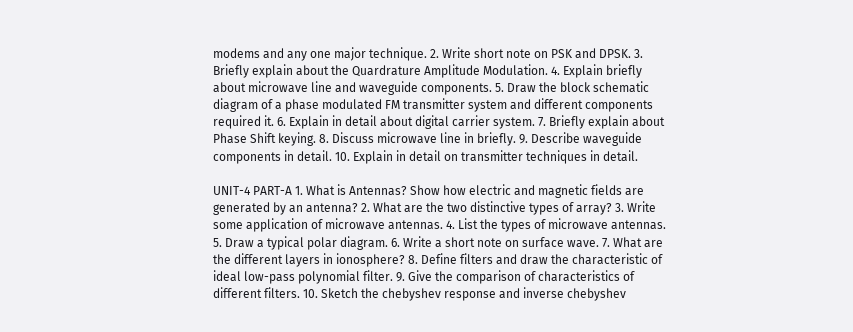modems and any one major technique. 2. Write short note on PSK and DPSK. 3. Briefly explain about the Quardrature Amplitude Modulation. 4. Explain briefly about microwave line and waveguide components. 5. Draw the block schematic diagram of a phase modulated FM transmitter system and different components required it. 6. Explain in detail about digital carrier system. 7. Briefly explain about Phase Shift keying. 8. Discuss microwave line in briefly. 9. Describe waveguide components in detail. 10. Explain in detail on transmitter techniques in detail.

UNIT-4 PART-A 1. What is Antennas? Show how electric and magnetic fields are generated by an antenna? 2. What are the two distinctive types of array? 3. Write some application of microwave antennas. 4. List the types of microwave antennas. 5. Draw a typical polar diagram. 6. Write a short note on surface wave. 7. What are the different layers in ionosphere? 8. Define filters and draw the characteristic of ideal low-pass polynomial filter. 9. Give the comparison of characteristics of different filters. 10. Sketch the chebyshev response and inverse chebyshev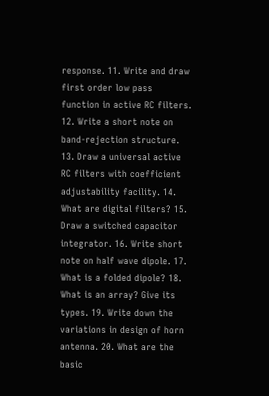response. 11. Write and draw first order low pass function in active RC filters. 12. Write a short note on band-rejection structure. 13. Draw a universal active RC filters with coefficient adjustability facility. 14. What are digital filters? 15. Draw a switched capacitor integrator. 16. Write short note on half wave dipole. 17. What is a folded dipole? 18. What is an array? Give its types. 19. Write down the variations in design of horn antenna. 20. What are the basic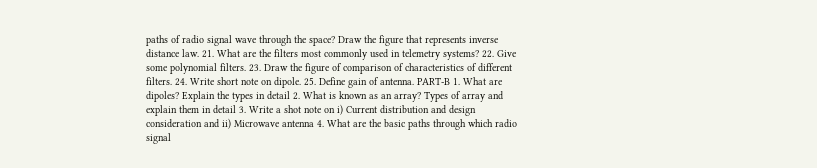paths of radio signal wave through the space? Draw the figure that represents inverse distance law. 21. What are the filters most commonly used in telemetry systems? 22. Give some polynomial filters. 23. Draw the figure of comparison of characteristics of different filters. 24. Write short note on dipole. 25. Define gain of antenna. PART-B 1. What are dipoles? Explain the types in detail 2. What is known as an array? Types of array and explain them in detail 3. Write a shot note on i) Current distribution and design consideration and ii) Microwave antenna 4. What are the basic paths through which radio signal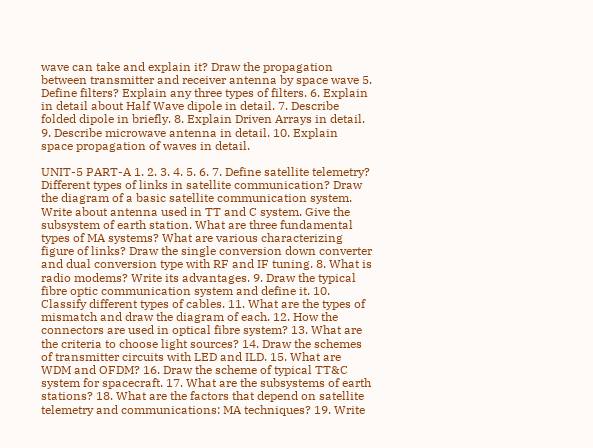wave can take and explain it? Draw the propagation between transmitter and receiver antenna by space wave 5. Define filters? Explain any three types of filters. 6. Explain in detail about Half Wave dipole in detail. 7. Describe folded dipole in briefly. 8. Explain Driven Arrays in detail. 9. Describe microwave antenna in detail. 10. Explain space propagation of waves in detail.

UNIT-5 PART-A 1. 2. 3. 4. 5. 6. 7. Define satellite telemetry? Different types of links in satellite communication? Draw the diagram of a basic satellite communication system. Write about antenna used in TT and C system. Give the subsystem of earth station. What are three fundamental types of MA systems? What are various characterizing figure of links? Draw the single conversion down converter and dual conversion type with RF and IF tuning. 8. What is radio modems? Write its advantages. 9. Draw the typical fibre optic communication system and define it. 10. Classify different types of cables. 11. What are the types of mismatch and draw the diagram of each. 12. How the connectors are used in optical fibre system? 13. What are the criteria to choose light sources? 14. Draw the schemes of transmitter circuits with LED and ILD. 15. What are WDM and OFDM? 16. Draw the scheme of typical TT&C system for spacecraft. 17. What are the subsystems of earth stations? 18. What are the factors that depend on satellite telemetry and communications: MA techniques? 19. Write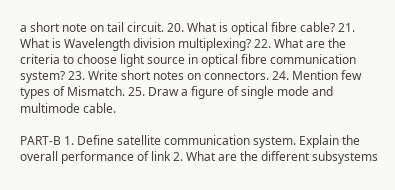a short note on tail circuit. 20. What is optical fibre cable? 21. What is Wavelength division multiplexing? 22. What are the criteria to choose light source in optical fibre communication system? 23. Write short notes on connectors. 24. Mention few types of Mismatch. 25. Draw a figure of single mode and multimode cable.

PART-B 1. Define satellite communication system. Explain the overall performance of link 2. What are the different subsystems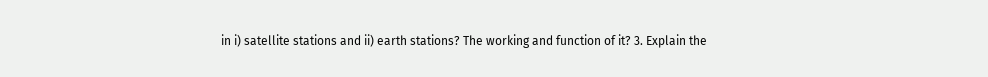in i) satellite stations and ii) earth stations? The working and function of it? 3. Explain the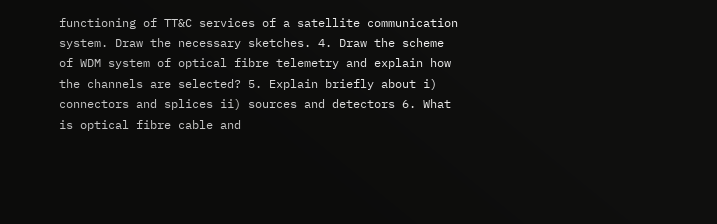functioning of TT&C services of a satellite communication system. Draw the necessary sketches. 4. Draw the scheme of WDM system of optical fibre telemetry and explain how the channels are selected? 5. Explain briefly about i) connectors and splices ii) sources and detectors 6. What is optical fibre cable and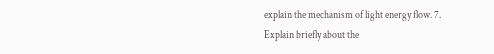explain the mechanism of light energy flow. 7. Explain briefly about the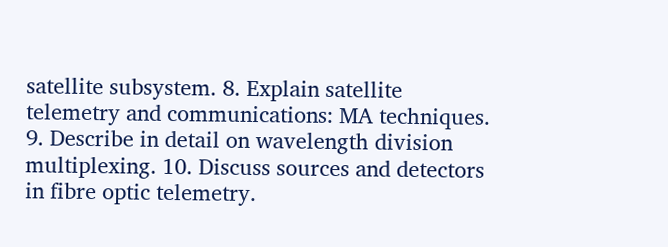satellite subsystem. 8. Explain satellite telemetry and communications: MA techniques. 9. Describe in detail on wavelength division multiplexing. 10. Discuss sources and detectors in fibre optic telemetry.